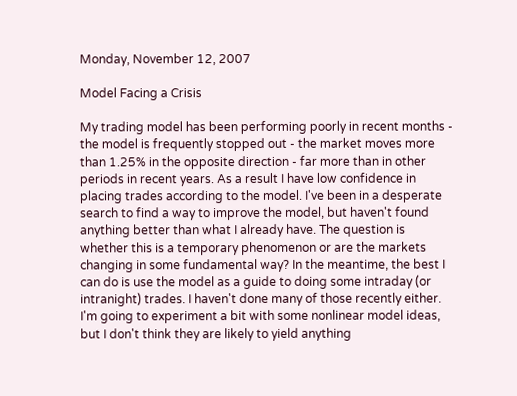Monday, November 12, 2007

Model Facing a Crisis

My trading model has been performing poorly in recent months - the model is frequently stopped out - the market moves more than 1.25% in the opposite direction - far more than in other periods in recent years. As a result I have low confidence in placing trades according to the model. I've been in a desperate search to find a way to improve the model, but haven't found anything better than what I already have. The question is whether this is a temporary phenomenon or are the markets changing in some fundamental way? In the meantime, the best I can do is use the model as a guide to doing some intraday (or intranight) trades. I haven't done many of those recently either. I'm going to experiment a bit with some nonlinear model ideas, but I don't think they are likely to yield anything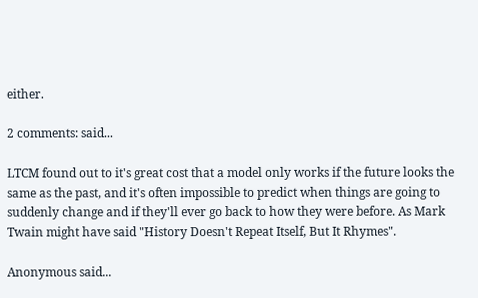either.

2 comments: said...

LTCM found out to it's great cost that a model only works if the future looks the same as the past, and it's often impossible to predict when things are going to suddenly change and if they'll ever go back to how they were before. As Mark Twain might have said "History Doesn't Repeat Itself, But It Rhymes".

Anonymous said...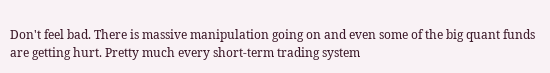Don't feel bad. There is massive manipulation going on and even some of the big quant funds are getting hurt. Pretty much every short-term trading system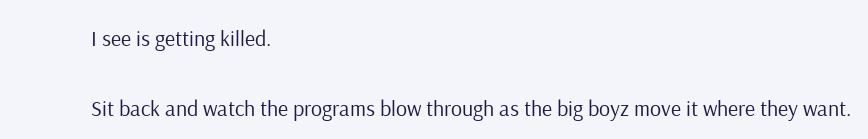I see is getting killed.

Sit back and watch the programs blow through as the big boyz move it where they want.